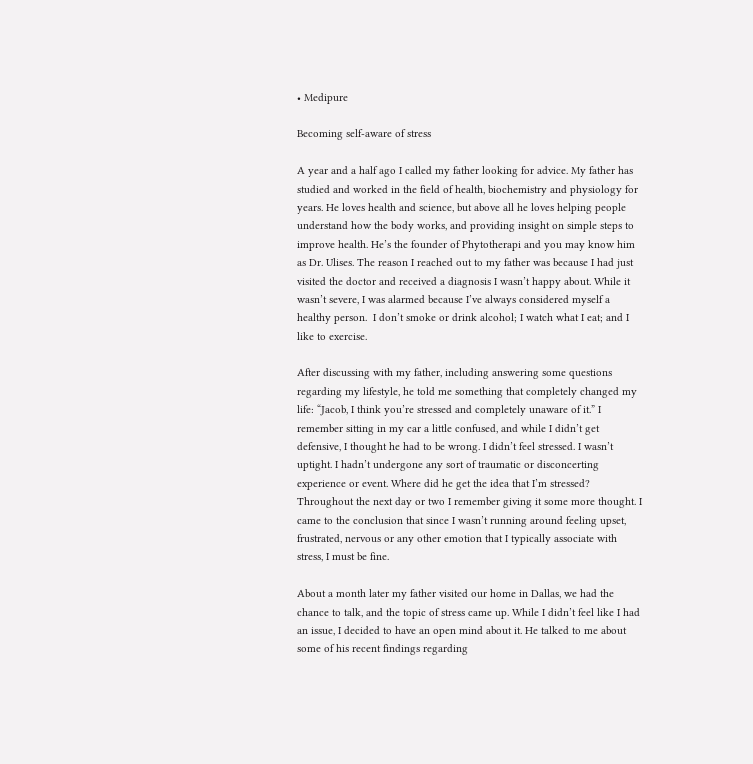• Medipure

Becoming self-aware of stress

A year and a half ago I called my father looking for advice. My father has studied and worked in the field of health, biochemistry and physiology for years. He loves health and science, but above all he loves helping people understand how the body works, and providing insight on simple steps to improve health. He’s the founder of Phytotherapi and you may know him as Dr. Ulises. The reason I reached out to my father was because I had just visited the doctor and received a diagnosis I wasn’t happy about. While it wasn’t severe, I was alarmed because I’ve always considered myself a healthy person.  I don’t smoke or drink alcohol; I watch what I eat; and I like to exercise.

After discussing with my father, including answering some questions regarding my lifestyle, he told me something that completely changed my life: “Jacob, I think you’re stressed and completely unaware of it.” I remember sitting in my car a little confused, and while I didn’t get defensive, I thought he had to be wrong. I didn’t feel stressed. I wasn’t uptight. I hadn’t undergone any sort of traumatic or disconcerting experience or event. Where did he get the idea that I’m stressed? Throughout the next day or two I remember giving it some more thought. I came to the conclusion that since I wasn’t running around feeling upset, frustrated, nervous or any other emotion that I typically associate with stress, I must be fine.

About a month later my father visited our home in Dallas, we had the chance to talk, and the topic of stress came up. While I didn’t feel like I had an issue, I decided to have an open mind about it. He talked to me about some of his recent findings regarding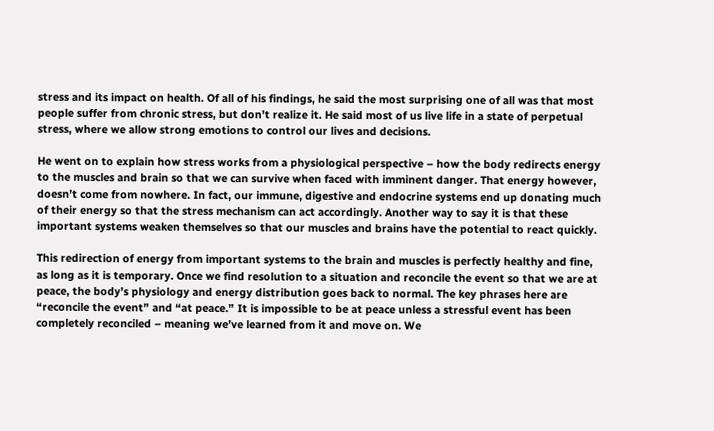stress and its impact on health. Of all of his findings, he said the most surprising one of all was that most people suffer from chronic stress, but don’t realize it. He said most of us live life in a state of perpetual stress, where we allow strong emotions to control our lives and decisions.

He went on to explain how stress works from a physiological perspective – how the body redirects energy to the muscles and brain so that we can survive when faced with imminent danger. That energy however, doesn’t come from nowhere. In fact, our immune, digestive and endocrine systems end up donating much of their energy so that the stress mechanism can act accordingly. Another way to say it is that these important systems weaken themselves so that our muscles and brains have the potential to react quickly.

This redirection of energy from important systems to the brain and muscles is perfectly healthy and fine, as long as it is temporary. Once we find resolution to a situation and reconcile the event so that we are at peace, the body’s physiology and energy distribution goes back to normal. The key phrases here are “reconcile the event” and “at peace.” It is impossible to be at peace unless a stressful event has been completely reconciled – meaning we’ve learned from it and move on. We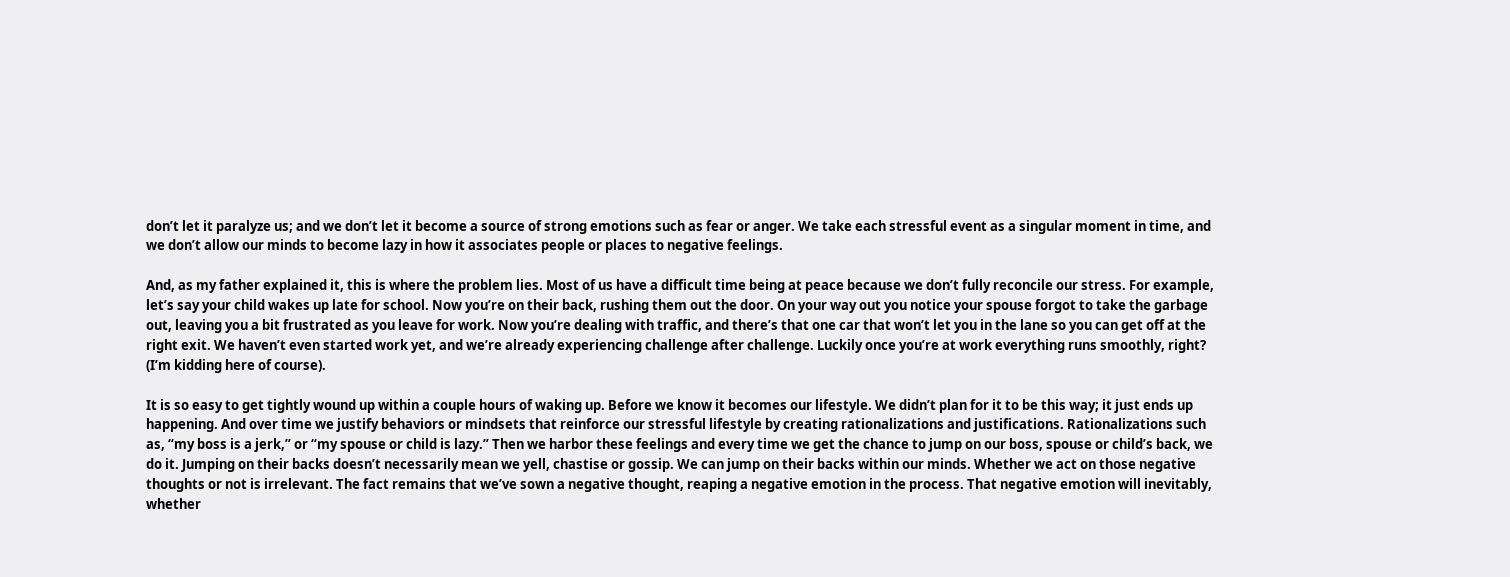don’t let it paralyze us; and we don’t let it become a source of strong emotions such as fear or anger. We take each stressful event as a singular moment in time, and we don’t allow our minds to become lazy in how it associates people or places to negative feelings.

And, as my father explained it, this is where the problem lies. Most of us have a difficult time being at peace because we don’t fully reconcile our stress. For example, let’s say your child wakes up late for school. Now you’re on their back, rushing them out the door. On your way out you notice your spouse forgot to take the garbage out, leaving you a bit frustrated as you leave for work. Now you’re dealing with traffic, and there’s that one car that won’t let you in the lane so you can get off at the right exit. We haven’t even started work yet, and we’re already experiencing challenge after challenge. Luckily once you’re at work everything runs smoothly, right? (I’m kidding here of course).

It is so easy to get tightly wound up within a couple hours of waking up. Before we know it becomes our lifestyle. We didn’t plan for it to be this way; it just ends up happening. And over time we justify behaviors or mindsets that reinforce our stressful lifestyle by creating rationalizations and justifications. Rationalizations such as, “my boss is a jerk,” or “my spouse or child is lazy.” Then we harbor these feelings and every time we get the chance to jump on our boss, spouse or child’s back, we do it. Jumping on their backs doesn’t necessarily mean we yell, chastise or gossip. We can jump on their backs within our minds. Whether we act on those negative thoughts or not is irrelevant. The fact remains that we’ve sown a negative thought, reaping a negative emotion in the process. That negative emotion will inevitably, whether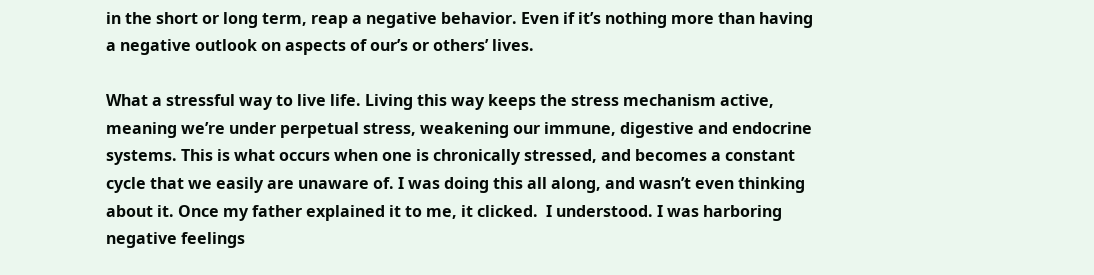in the short or long term, reap a negative behavior. Even if it’s nothing more than having a negative outlook on aspects of our’s or others’ lives.

What a stressful way to live life. Living this way keeps the stress mechanism active, meaning we’re under perpetual stress, weakening our immune, digestive and endocrine systems. This is what occurs when one is chronically stressed, and becomes a constant cycle that we easily are unaware of. I was doing this all along, and wasn’t even thinking about it. Once my father explained it to me, it clicked.  I understood. I was harboring negative feelings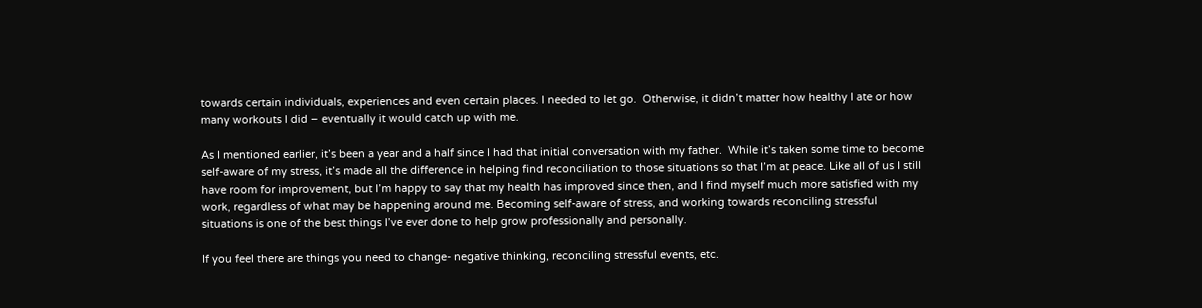towards certain individuals, experiences and even certain places. I needed to let go.  Otherwise, it didn’t matter how healthy I ate or how many workouts I did – eventually it would catch up with me.

As I mentioned earlier, it’s been a year and a half since I had that initial conversation with my father.  While it’s taken some time to become self-aware of my stress, it’s made all the difference in helping find reconciliation to those situations so that I’m at peace. Like all of us I still have room for improvement, but I’m happy to say that my health has improved since then, and I find myself much more satisfied with my work, regardless of what may be happening around me. Becoming self-aware of stress, and working towards reconciling stressful situations is one of the best things I’ve ever done to help grow professionally and personally.

If you feel there are things you need to change- negative thinking, reconciling stressful events, etc.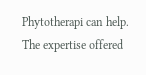Phytotherapi can help. The expertise offered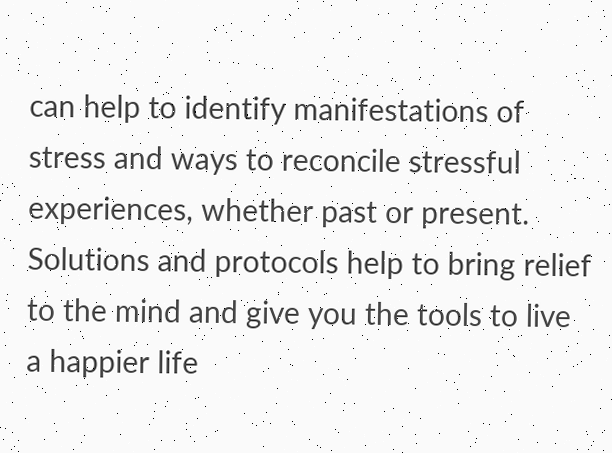can help to identify manifestations of stress and ways to reconcile stressful experiences, whether past or present. Solutions and protocols help to bring relief to the mind and give you the tools to live a happier life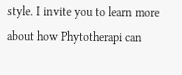style. I invite you to learn more about how Phytotherapi can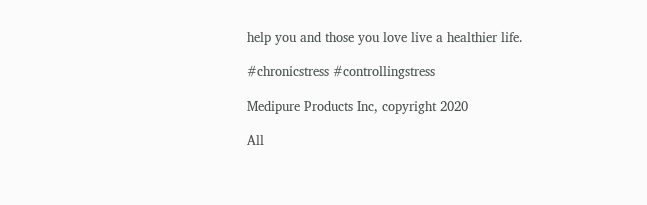help you and those you love live a healthier life.

#chronicstress #controllingstress

Medipure Products Inc, copyright 2020

All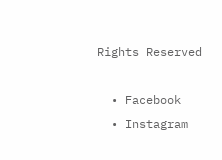Rights Reserved

  • Facebook
  • Instagram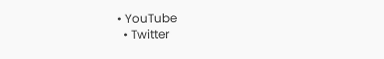• YouTube
  • Twitter